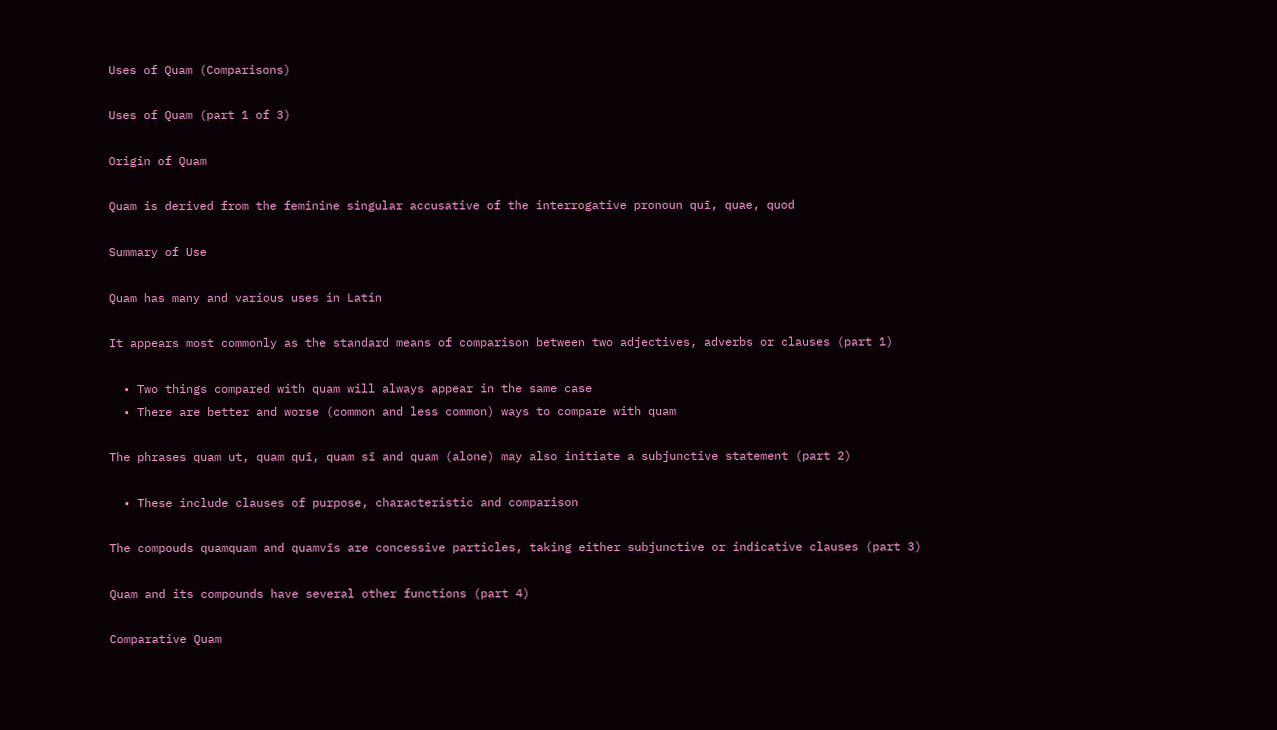Uses of Quam (Comparisons)

Uses of Quam (part 1 of 3)

Origin of Quam

Quam is derived from the feminine singular accusative of the interrogative pronoun quī, quae, quod

Summary of Use

Quam has many and various uses in Latin

It appears most commonly as the standard means of comparison between two adjectives, adverbs or clauses (part 1)

  • Two things compared with quam will always appear in the same case
  • There are better and worse (common and less common) ways to compare with quam

The phrases quam ut, quam quī, quam sī and quam (alone) may also initiate a subjunctive statement (part 2)

  • These include clauses of purpose, characteristic and comparison

The compouds quamquam and quamvīs are concessive particles, taking either subjunctive or indicative clauses (part 3)

Quam and its compounds have several other functions (part 4)

Comparative Quam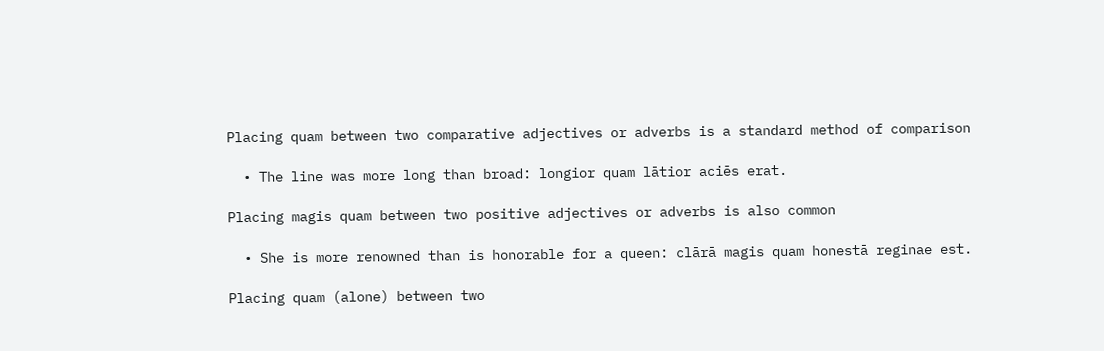Placing quam between two comparative adjectives or adverbs is a standard method of comparison

  • The line was more long than broad: longior quam lātior aciēs erat.

Placing magis quam between two positive adjectives or adverbs is also common

  • She is more renowned than is honorable for a queen: clārā magis quam honestā reginae est.

Placing quam (alone) between two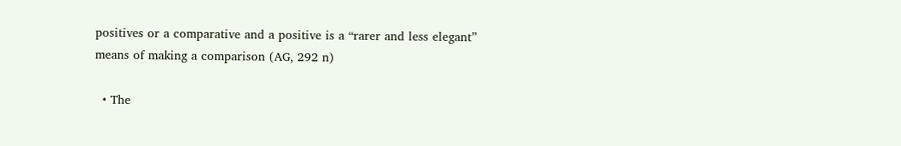positives or a comparative and a positive is a “rarer and less elegant” means of making a comparison (AG, 292 n)

  • The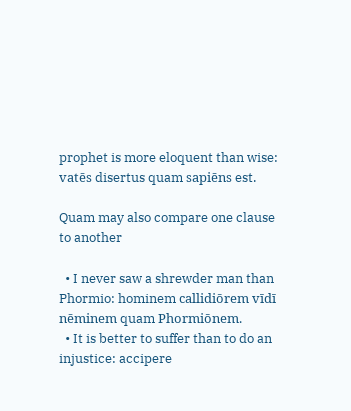prophet is more eloquent than wise: vatēs disertus quam sapiēns est.

Quam may also compare one clause to another

  • I never saw a shrewder man than Phormio: hominem callidiōrem vīdī nēminem quam Phormiōnem.
  • It is better to suffer than to do an injustice: accipere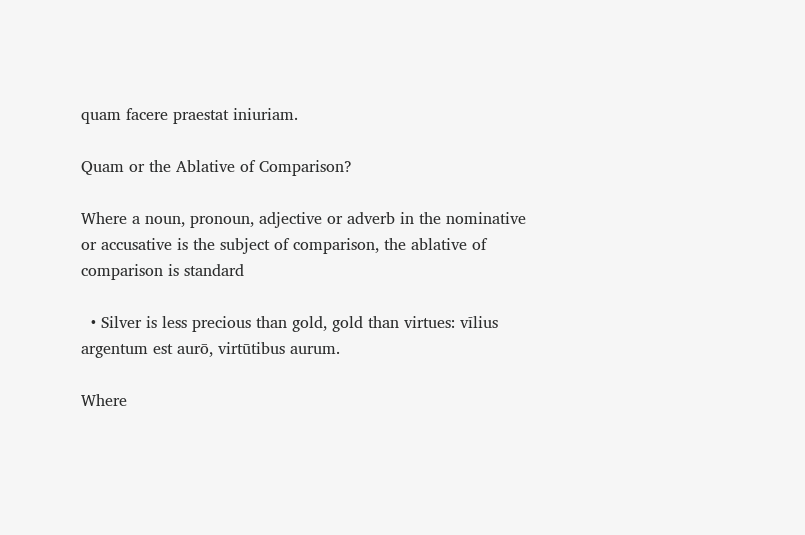quam facere praestat iniuriam.

Quam or the Ablative of Comparison?

Where a noun, pronoun, adjective or adverb in the nominative or accusative is the subject of comparison, the ablative of comparison is standard

  • Silver is less precious than gold, gold than virtues: vīlius argentum est aurō, virtūtibus aurum.

Where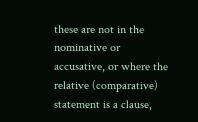these are not in the nominative or accusative, or where the relative (comparative) statement is a clause,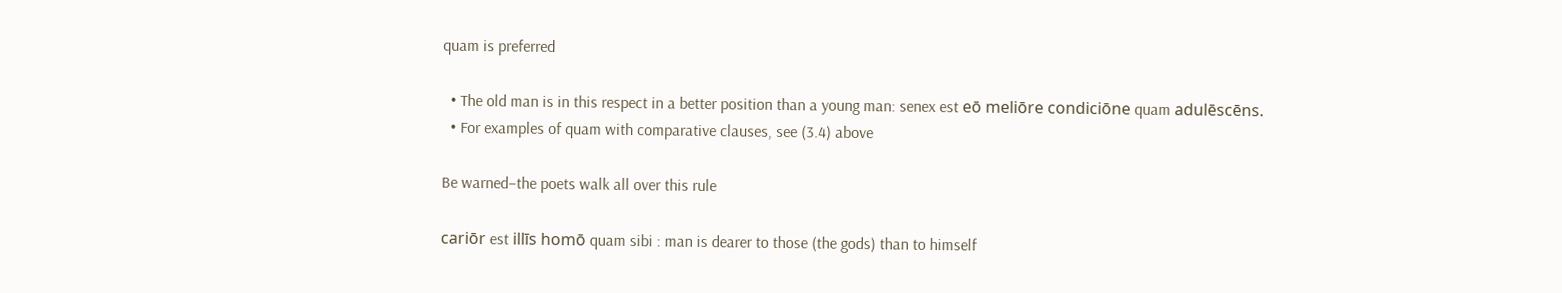quam is preferred

  • The old man is in this respect in a better position than a young man: senex est eō meliōre condiciōne quam adulēscēns.
  • For examples of quam with comparative clauses, see (3.4) above

Be warned–the poets walk all over this rule

cariōr est illīs homō quam sibi : man is dearer to those (the gods) than to himself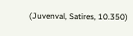(Juvenval, Satires, 10.350)